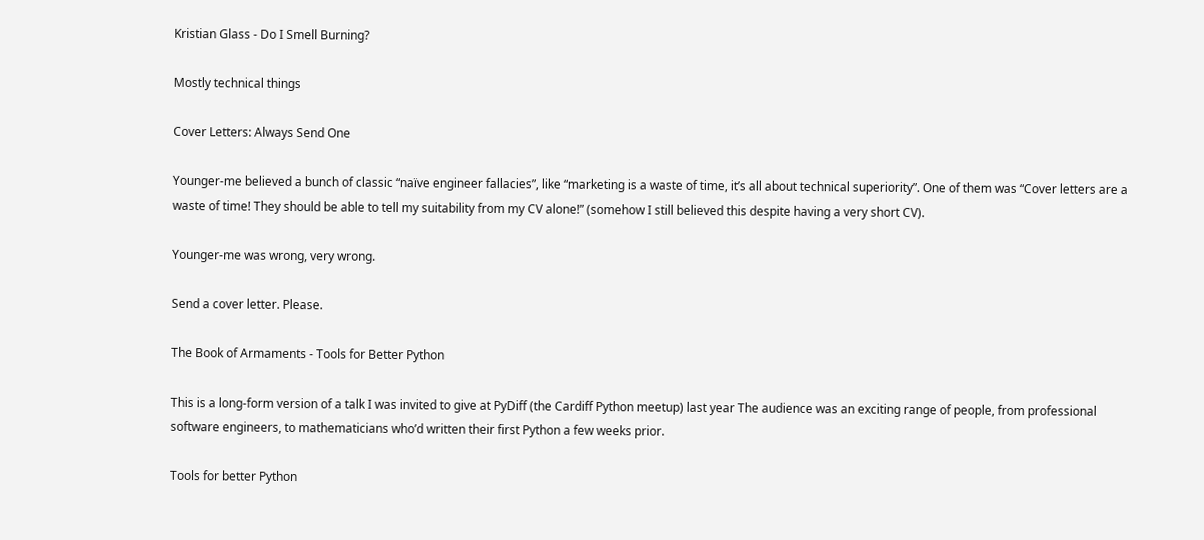Kristian Glass - Do I Smell Burning?

Mostly technical things

Cover Letters: Always Send One

Younger-me believed a bunch of classic “naïve engineer fallacies”, like “marketing is a waste of time, it’s all about technical superiority”. One of them was “Cover letters are a waste of time! They should be able to tell my suitability from my CV alone!” (somehow I still believed this despite having a very short CV).

Younger-me was wrong, very wrong.

Send a cover letter. Please.

The Book of Armaments - Tools for Better Python

This is a long-form version of a talk I was invited to give at PyDiff (the Cardiff Python meetup) last year The audience was an exciting range of people, from professional software engineers, to mathematicians who’d written their first Python a few weeks prior.

Tools for better Python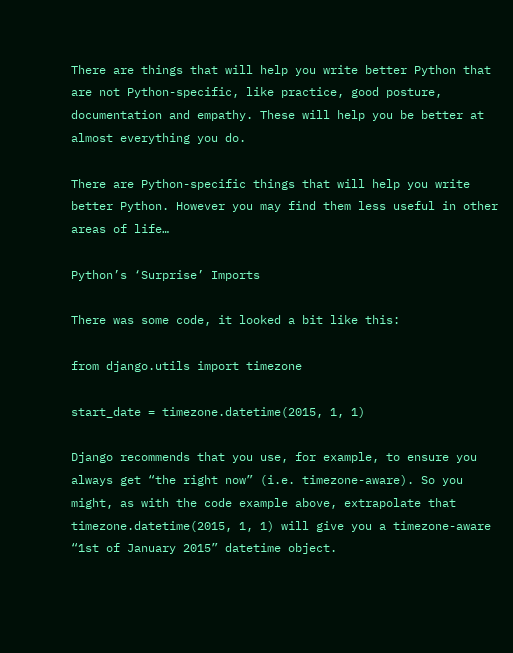There are things that will help you write better Python that are not Python-specific, like practice, good posture, documentation and empathy. These will help you be better at almost everything you do.

There are Python-specific things that will help you write better Python. However you may find them less useful in other areas of life…

Python’s ‘Surprise’ Imports

There was some code, it looked a bit like this:

from django.utils import timezone

start_date = timezone.datetime(2015, 1, 1)

Django recommends that you use, for example, to ensure you always get “the right now” (i.e. timezone-aware). So you might, as with the code example above, extrapolate that timezone.datetime(2015, 1, 1) will give you a timezone-aware “1st of January 2015” datetime object.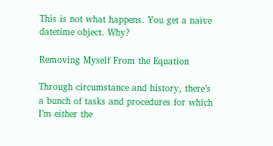This is not what happens. You get a naïve datetime object. Why?

Removing Myself From the Equation

Through circumstance and history, there’s a bunch of tasks and procedures for which I’m either the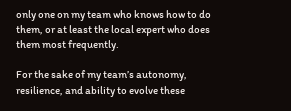only one on my team who knows how to do them, or at least the local expert who does them most frequently.

For the sake of my team’s autonomy, resilience, and ability to evolve these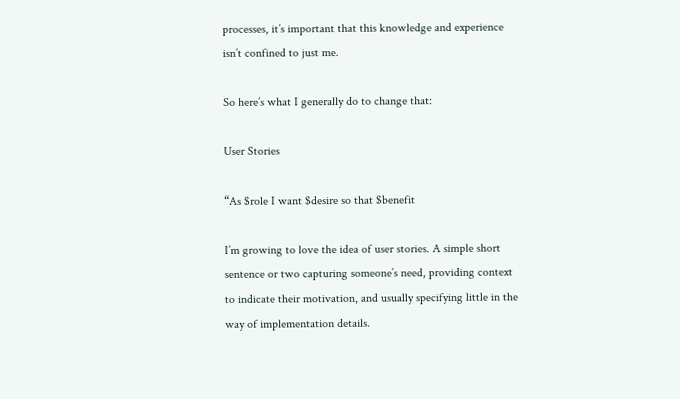processes, it’s important that this knowledge and experience isn’t confined to just me.

So here’s what I generally do to change that:

User Stories

“As $role I want $desire so that $benefit

I’m growing to love the idea of user stories. A simple short sentence or two capturing someone’s need, providing context to indicate their motivation, and usually specifying little in the way of implementation details.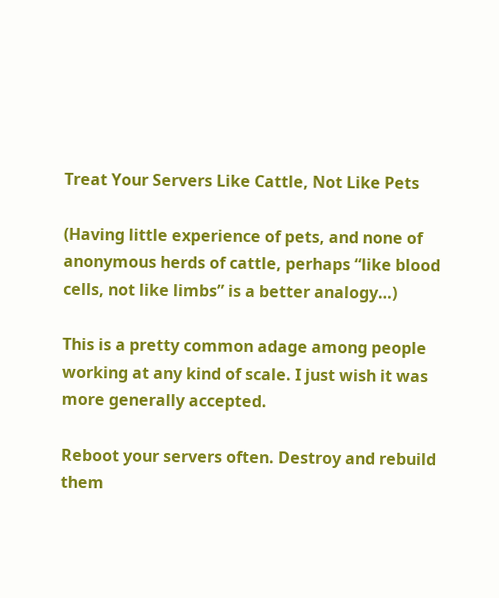Treat Your Servers Like Cattle, Not Like Pets

(Having little experience of pets, and none of anonymous herds of cattle, perhaps “like blood cells, not like limbs” is a better analogy…)

This is a pretty common adage among people working at any kind of scale. I just wish it was more generally accepted.

Reboot your servers often. Destroy and rebuild them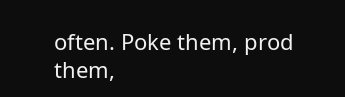often. Poke them, prod them,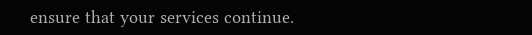ensure that your services continue.